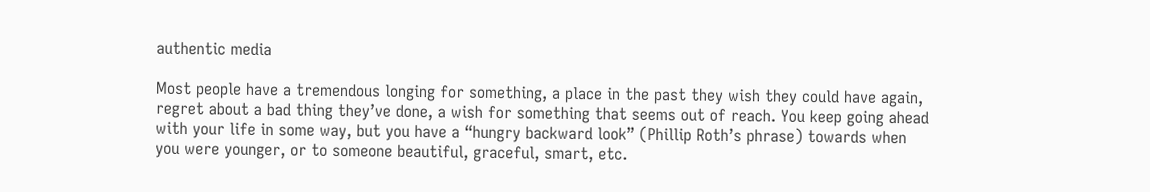authentic media

Most people have a tremendous longing for something, a place in the past they wish they could have again, regret about a bad thing they’ve done, a wish for something that seems out of reach. You keep going ahead with your life in some way, but you have a “hungry backward look” (Phillip Roth’s phrase) towards when you were younger, or to someone beautiful, graceful, smart, etc.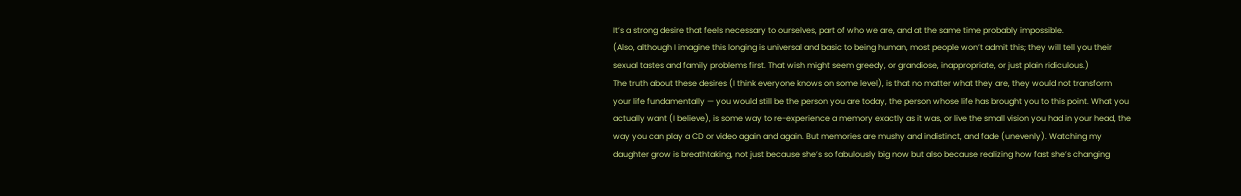It’s a strong desire that feels necessary to ourselves, part of who we are, and at the same time probably impossible.
(Also, although I imagine this longing is universal and basic to being human, most people won’t admit this; they will tell you their sexual tastes and family problems first. That wish might seem greedy, or grandiose, inappropriate, or just plain ridiculous.)
The truth about these desires (I think everyone knows on some level), is that no matter what they are, they would not transform your life fundamentally — you would still be the person you are today, the person whose life has brought you to this point. What you actually want (I believe), is some way to re-experience a memory exactly as it was, or live the small vision you had in your head, the way you can play a CD or video again and again. But memories are mushy and indistinct, and fade (unevenly). Watching my daughter grow is breathtaking, not just because she’s so fabulously big now but also because realizing how fast she’s changing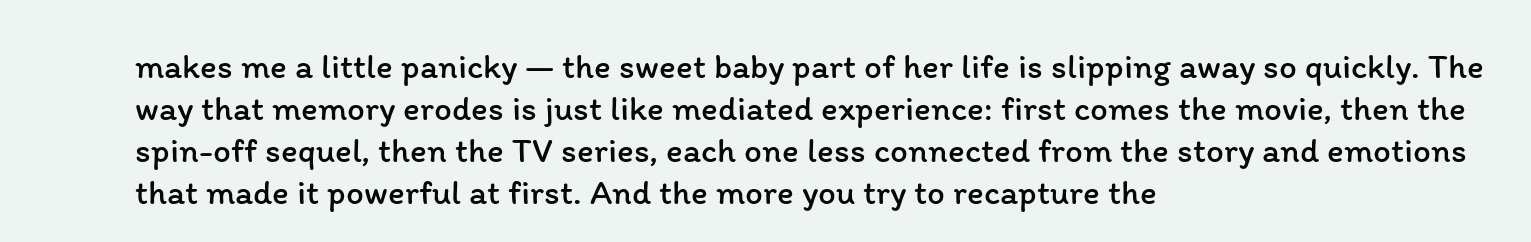makes me a little panicky — the sweet baby part of her life is slipping away so quickly. The way that memory erodes is just like mediated experience: first comes the movie, then the spin-off sequel, then the TV series, each one less connected from the story and emotions that made it powerful at first. And the more you try to recapture the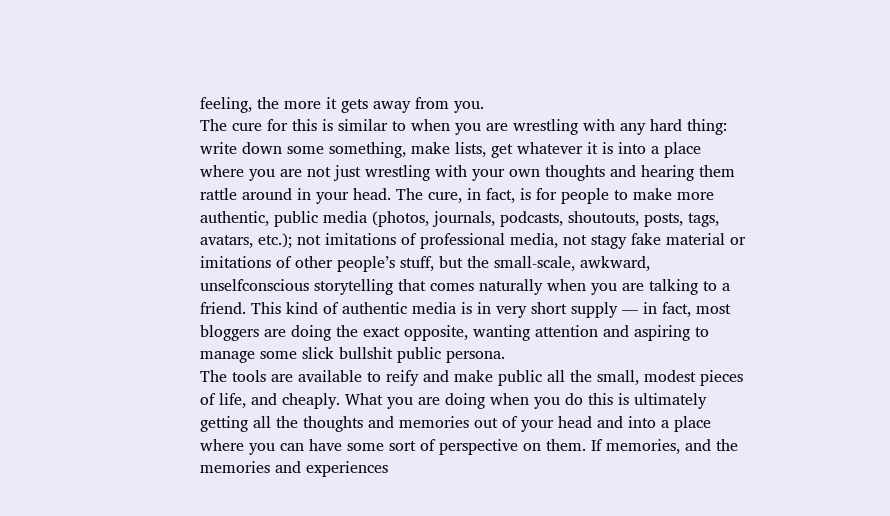feeling, the more it gets away from you.
The cure for this is similar to when you are wrestling with any hard thing: write down some something, make lists, get whatever it is into a place where you are not just wrestling with your own thoughts and hearing them rattle around in your head. The cure, in fact, is for people to make more authentic, public media (photos, journals, podcasts, shoutouts, posts, tags, avatars, etc.); not imitations of professional media, not stagy fake material or imitations of other people’s stuff, but the small-scale, awkward, unselfconscious storytelling that comes naturally when you are talking to a friend. This kind of authentic media is in very short supply — in fact, most bloggers are doing the exact opposite, wanting attention and aspiring to manage some slick bullshit public persona.
The tools are available to reify and make public all the small, modest pieces of life, and cheaply. What you are doing when you do this is ultimately getting all the thoughts and memories out of your head and into a place where you can have some sort of perspective on them. If memories, and the memories and experiences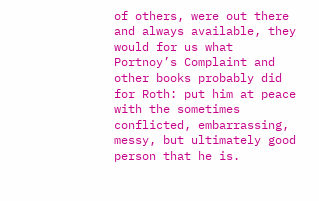of others, were out there and always available, they would for us what Portnoy’s Complaint and other books probably did for Roth: put him at peace with the sometimes conflicted, embarrassing, messy, but ultimately good person that he is.